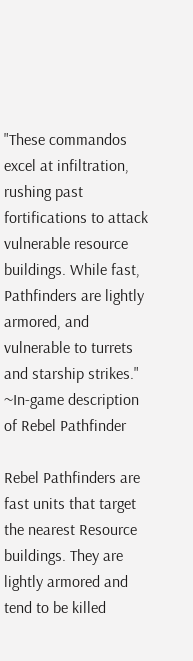"These commandos excel at infiltration, rushing past fortifications to attack vulnerable resource buildings. While fast, Pathfinders are lightly armored, and vulnerable to turrets and starship strikes."
~In-game description of Rebel Pathfinder

Rebel Pathfinders are fast units that target the nearest Resource buildings. They are lightly armored and tend to be killed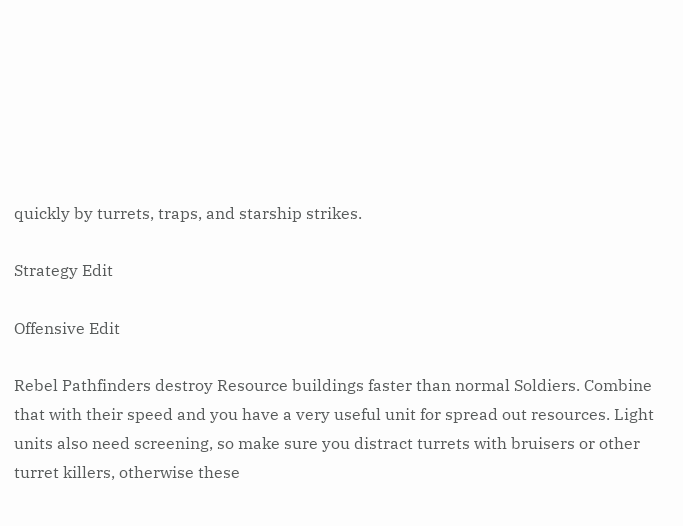quickly by turrets, traps, and starship strikes.

Strategy Edit

Offensive Edit

Rebel Pathfinders destroy Resource buildings faster than normal Soldiers. Combine that with their speed and you have a very useful unit for spread out resources. Light units also need screening, so make sure you distract turrets with bruisers or other turret killers, otherwise these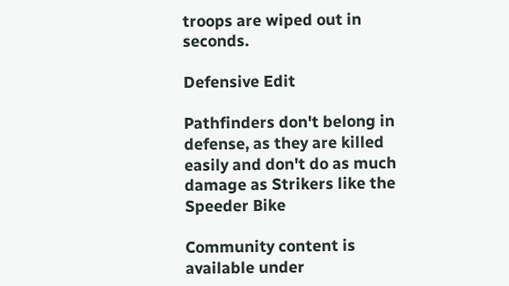troops are wiped out in seconds.

Defensive Edit

Pathfinders don't belong in defense, as they are killed easily and don't do as much damage as Strikers like the Speeder Bike

Community content is available under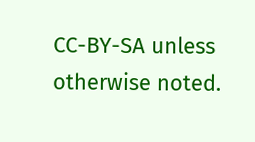CC-BY-SA unless otherwise noted.